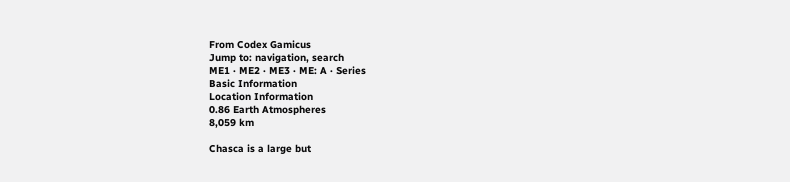From Codex Gamicus
Jump to: navigation, search
ME1 · ME2 · ME3 · ME: A · Series
Basic Information
Location Information
0.86 Earth Atmospheres
8,059 km

Chasca is a large but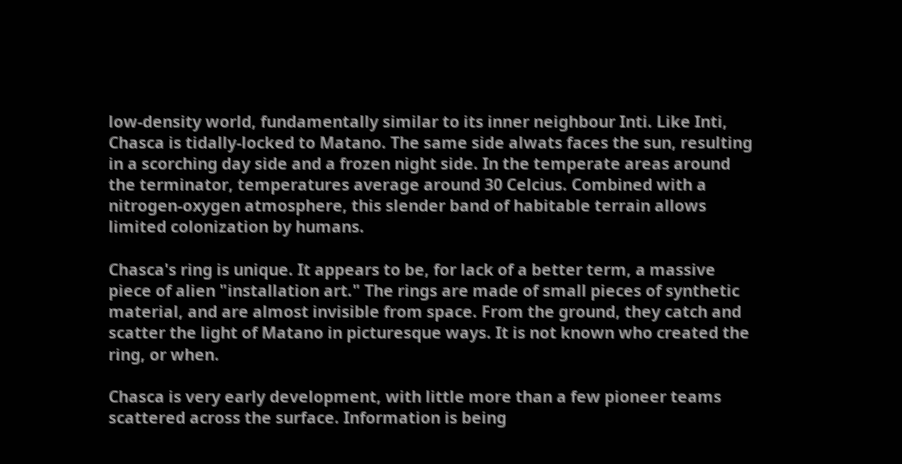low-density world, fundamentally similar to its inner neighbour Inti. Like Inti, Chasca is tidally-locked to Matano. The same side alwats faces the sun, resulting in a scorching day side and a frozen night side. In the temperate areas around the terminator, temperatures average around 30 Celcius. Combined with a nitrogen-oxygen atmosphere, this slender band of habitable terrain allows limited colonization by humans.

Chasca's ring is unique. It appears to be, for lack of a better term, a massive piece of alien "installation art." The rings are made of small pieces of synthetic material, and are almost invisible from space. From the ground, they catch and scatter the light of Matano in picturesque ways. It is not known who created the ring, or when.

Chasca is very early development, with little more than a few pioneer teams scattered across the surface. Information is being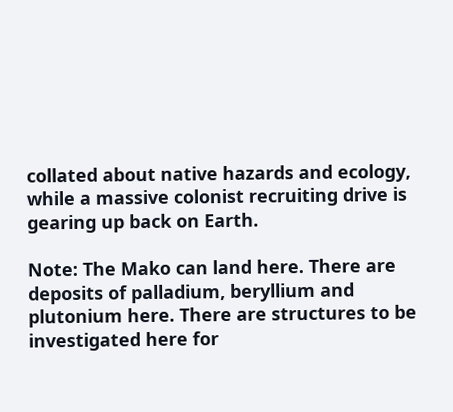collated about native hazards and ecology, while a massive colonist recruiting drive is gearing up back on Earth.

Note: The Mako can land here. There are deposits of palladium, beryllium and plutonium here. There are structures to be investigated here for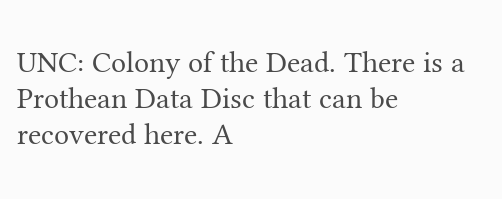UNC: Colony of the Dead. There is a Prothean Data Disc that can be recovered here. A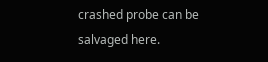crashed probe can be salvaged here.